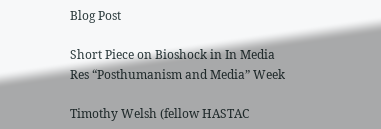Blog Post

Short Piece on Bioshock in In Media Res “Posthumanism and Media” Week

Timothy Welsh (fellow HASTAC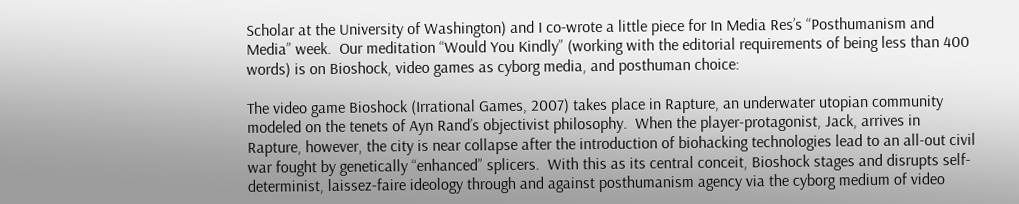Scholar at the University of Washington) and I co-wrote a little piece for In Media Res’s “Posthumanism and Media” week.  Our meditation “Would You Kindly” (working with the editorial requirements of being less than 400 words) is on Bioshock, video games as cyborg media, and posthuman choice:

The video game Bioshock (Irrational Games, 2007) takes place in Rapture, an underwater utopian community modeled on the tenets of Ayn Rand’s objectivist philosophy.  When the player-protagonist, Jack, arrives in Rapture, however, the city is near collapse after the introduction of biohacking technologies lead to an all-out civil war fought by genetically “enhanced” splicers.  With this as its central conceit, Bioshock stages and disrupts self-determinist, laissez-faire ideology through and against posthumanism agency via the cyborg medium of video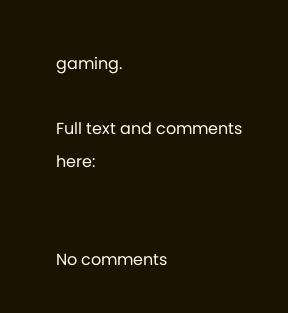gaming.

Full text and comments here:


No comments